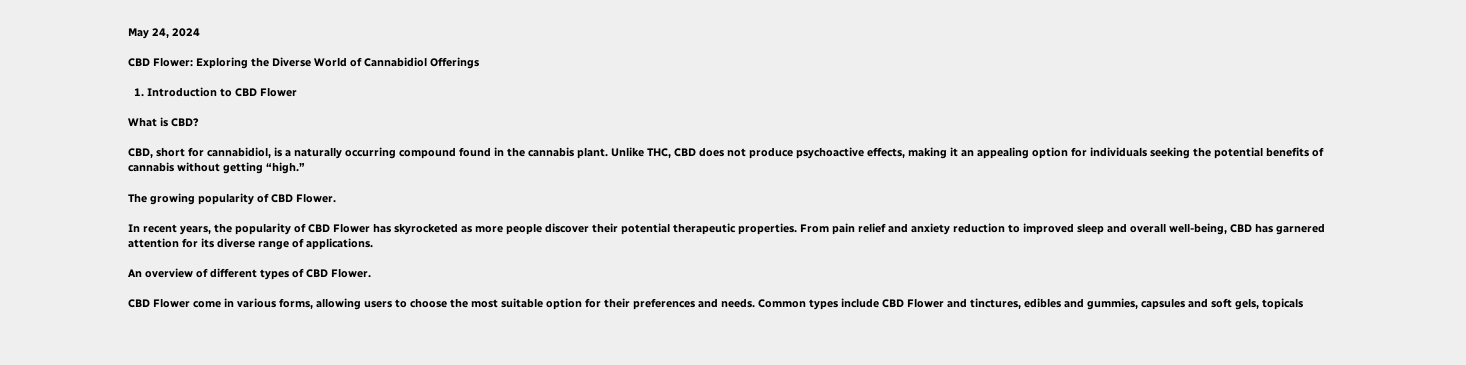May 24, 2024

CBD Flower: Exploring the Diverse World of Cannabidiol Offerings

  1. Introduction to CBD Flower

What is CBD?

CBD, short for cannabidiol, is a naturally occurring compound found in the cannabis plant. Unlike THC, CBD does not produce psychoactive effects, making it an appealing option for individuals seeking the potential benefits of cannabis without getting “high.”

The growing popularity of CBD Flower.

In recent years, the popularity of CBD Flower has skyrocketed as more people discover their potential therapeutic properties. From pain relief and anxiety reduction to improved sleep and overall well-being, CBD has garnered attention for its diverse range of applications.

An overview of different types of CBD Flower.

CBD Flower come in various forms, allowing users to choose the most suitable option for their preferences and needs. Common types include CBD Flower and tinctures, edibles and gummies, capsules and soft gels, topicals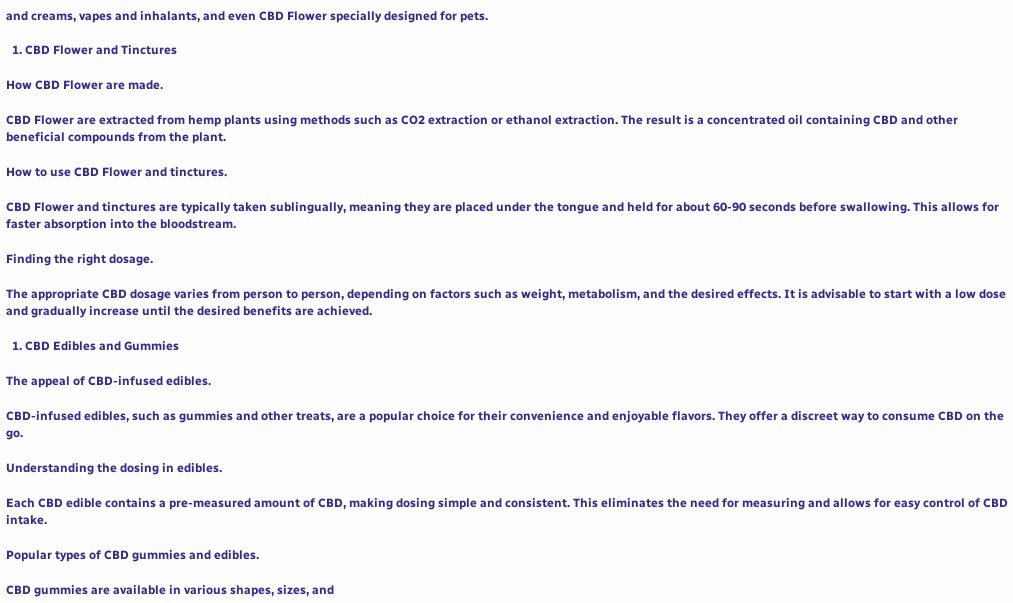and creams, vapes and inhalants, and even CBD Flower specially designed for pets.

  1. CBD Flower and Tinctures

How CBD Flower are made.

CBD Flower are extracted from hemp plants using methods such as CO2 extraction or ethanol extraction. The result is a concentrated oil containing CBD and other beneficial compounds from the plant.

How to use CBD Flower and tinctures.

CBD Flower and tinctures are typically taken sublingually, meaning they are placed under the tongue and held for about 60-90 seconds before swallowing. This allows for faster absorption into the bloodstream.

Finding the right dosage.

The appropriate CBD dosage varies from person to person, depending on factors such as weight, metabolism, and the desired effects. It is advisable to start with a low dose and gradually increase until the desired benefits are achieved.

  1. CBD Edibles and Gummies

The appeal of CBD-infused edibles.

CBD-infused edibles, such as gummies and other treats, are a popular choice for their convenience and enjoyable flavors. They offer a discreet way to consume CBD on the go.

Understanding the dosing in edibles.

Each CBD edible contains a pre-measured amount of CBD, making dosing simple and consistent. This eliminates the need for measuring and allows for easy control of CBD intake.

Popular types of CBD gummies and edibles.

CBD gummies are available in various shapes, sizes, and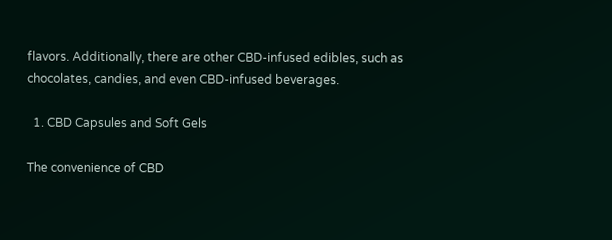flavors. Additionally, there are other CBD-infused edibles, such as chocolates, candies, and even CBD-infused beverages.

  1. CBD Capsules and Soft Gels

The convenience of CBD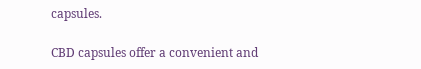capsules.

CBD capsules offer a convenient and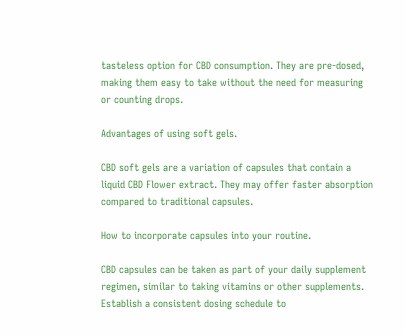tasteless option for CBD consumption. They are pre-dosed, making them easy to take without the need for measuring or counting drops.

Advantages of using soft gels.

CBD soft gels are a variation of capsules that contain a liquid CBD Flower extract. They may offer faster absorption compared to traditional capsules.

How to incorporate capsules into your routine.

CBD capsules can be taken as part of your daily supplement regimen, similar to taking vitamins or other supplements. Establish a consistent dosing schedule to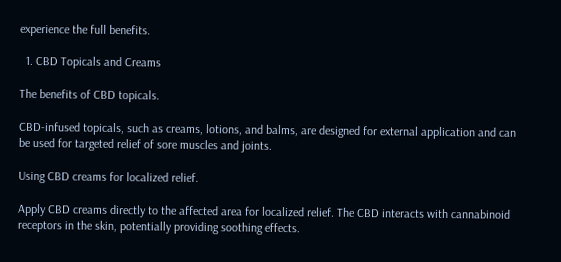experience the full benefits.

  1. CBD Topicals and Creams

The benefits of CBD topicals.

CBD-infused topicals, such as creams, lotions, and balms, are designed for external application and can be used for targeted relief of sore muscles and joints.

Using CBD creams for localized relief.

Apply CBD creams directly to the affected area for localized relief. The CBD interacts with cannabinoid receptors in the skin, potentially providing soothing effects.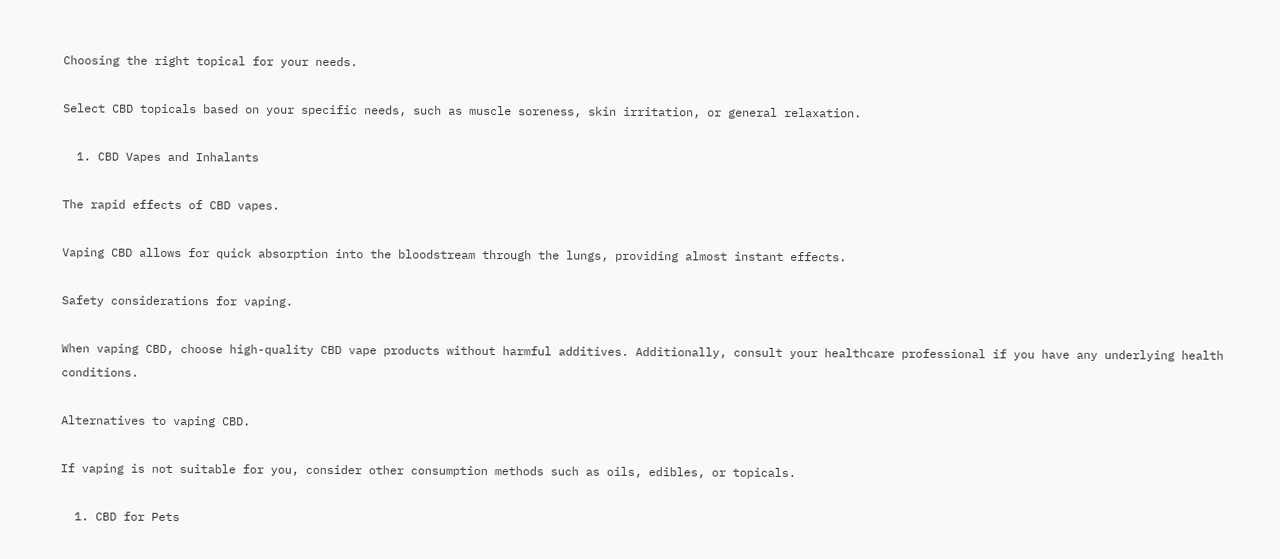Choosing the right topical for your needs.

Select CBD topicals based on your specific needs, such as muscle soreness, skin irritation, or general relaxation.

  1. CBD Vapes and Inhalants

The rapid effects of CBD vapes.

Vaping CBD allows for quick absorption into the bloodstream through the lungs, providing almost instant effects.

Safety considerations for vaping.

When vaping CBD, choose high-quality CBD vape products without harmful additives. Additionally, consult your healthcare professional if you have any underlying health conditions.

Alternatives to vaping CBD.

If vaping is not suitable for you, consider other consumption methods such as oils, edibles, or topicals.

  1. CBD for Pets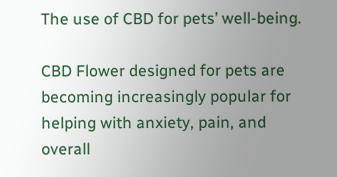The use of CBD for pets’ well-being.

CBD Flower designed for pets are becoming increasingly popular for helping with anxiety, pain, and overall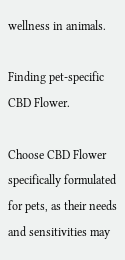wellness in animals.

Finding pet-specific CBD Flower.

Choose CBD Flower specifically formulated for pets, as their needs and sensitivities may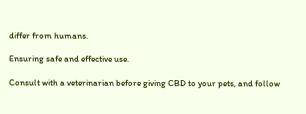differ from humans.

Ensuring safe and effective use.

Consult with a veterinarian before giving CBD to your pets, and follow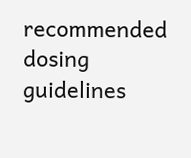recommended dosing guidelines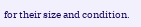for their size and condition.